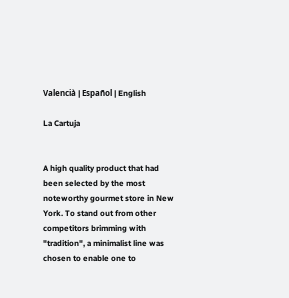Valencià | Español | English

La Cartuja


A high quality product that had been selected by the most noteworthy gourmet store in New York. To stand out from other competitors brimming with "tradition", a minimalist line was chosen to enable one to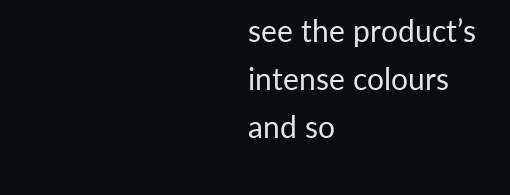see the product’s intense colours and so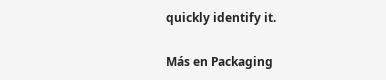quickly identify it.

Más en Packaging